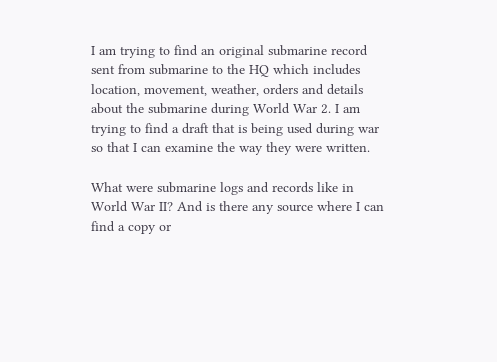I am trying to find an original submarine record sent from submarine to the HQ which includes location, movement, weather, orders and details about the submarine during World War 2. I am trying to find a draft that is being used during war so that I can examine the way they were written.

What were submarine logs and records like in World War II? And is there any source where I can find a copy or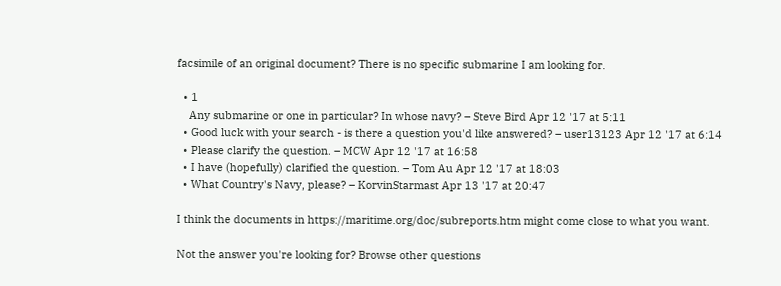facsimile of an original document? There is no specific submarine I am looking for.

  • 1
    Any submarine or one in particular? In whose navy? – Steve Bird Apr 12 '17 at 5:11
  • Good luck with your search - is there a question you'd like answered? – user13123 Apr 12 '17 at 6:14
  • Please clarify the question. – MCW Apr 12 '17 at 16:58
  • I have (hopefully) clarified the question. – Tom Au Apr 12 '17 at 18:03
  • What Country's Navy, please? – KorvinStarmast Apr 13 '17 at 20:47

I think the documents in https://maritime.org/doc/subreports.htm might come close to what you want.

Not the answer you're looking for? Browse other questions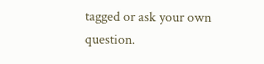tagged or ask your own question.